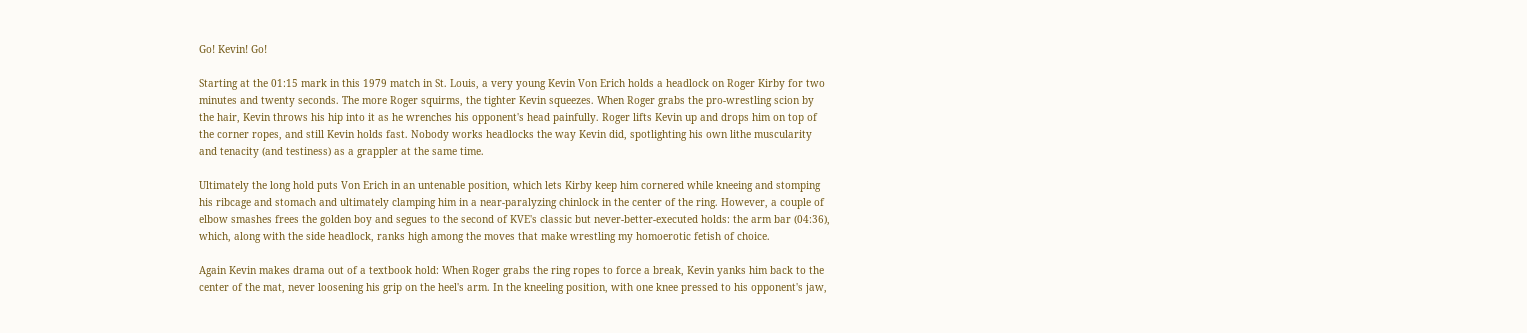Go! Kevin! Go!

Starting at the 01:15 mark in this 1979 match in St. Louis, a very young Kevin Von Erich holds a headlock on Roger Kirby for two minutes and twenty seconds. The more Roger squirms, the tighter Kevin squeezes. When Roger grabs the pro-wrestling scion by the hair, Kevin throws his hip into it as he wrenches his opponent's head painfully. Roger lifts Kevin up and drops him on top of the corner ropes, and still Kevin holds fast. Nobody works headlocks the way Kevin did, spotlighting his own lithe muscularity and tenacity (and testiness) as a grappler at the same time.

Ultimately the long hold puts Von Erich in an untenable position, which lets Kirby keep him cornered while kneeing and stomping his ribcage and stomach and ultimately clamping him in a near-paralyzing chinlock in the center of the ring. However, a couple of elbow smashes frees the golden boy and segues to the second of KVE's classic but never-better-executed holds: the arm bar (04:36), which, along with the side headlock, ranks high among the moves that make wrestling my homoerotic fetish of choice.

Again Kevin makes drama out of a textbook hold: When Roger grabs the ring ropes to force a break, Kevin yanks him back to the center of the mat, never loosening his grip on the heel's arm. In the kneeling position, with one knee pressed to his opponent's jaw,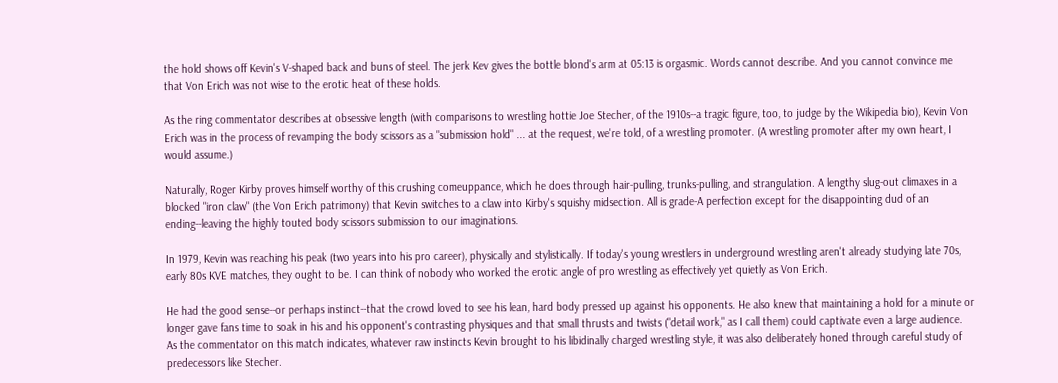the hold shows off Kevin's V-shaped back and buns of steel. The jerk Kev gives the bottle blond's arm at 05:13 is orgasmic. Words cannot describe. And you cannot convince me that Von Erich was not wise to the erotic heat of these holds.

As the ring commentator describes at obsessive length (with comparisons to wrestling hottie Joe Stecher, of the 1910s--a tragic figure, too, to judge by the Wikipedia bio), Kevin Von Erich was in the process of revamping the body scissors as a "submission hold" ... at the request, we're told, of a wrestling promoter. (A wrestling promoter after my own heart, I would assume.)

Naturally, Roger Kirby proves himself worthy of this crushing comeuppance, which he does through hair-pulling, trunks-pulling, and strangulation. A lengthy slug-out climaxes in a blocked "iron claw" (the Von Erich patrimony) that Kevin switches to a claw into Kirby's squishy midsection. All is grade-A perfection except for the disappointing dud of an ending--leaving the highly touted body scissors submission to our imaginations.

In 1979, Kevin was reaching his peak (two years into his pro career), physically and stylistically. If today's young wrestlers in underground wrestling aren't already studying late 70s, early 80s KVE matches, they ought to be. I can think of nobody who worked the erotic angle of pro wrestling as effectively yet quietly as Von Erich.

He had the good sense--or perhaps instinct--that the crowd loved to see his lean, hard body pressed up against his opponents. He also knew that maintaining a hold for a minute or longer gave fans time to soak in his and his opponent's contrasting physiques and that small thrusts and twists ("detail work," as I call them) could captivate even a large audience. As the commentator on this match indicates, whatever raw instincts Kevin brought to his libidinally charged wrestling style, it was also deliberately honed through careful study of predecessors like Stecher.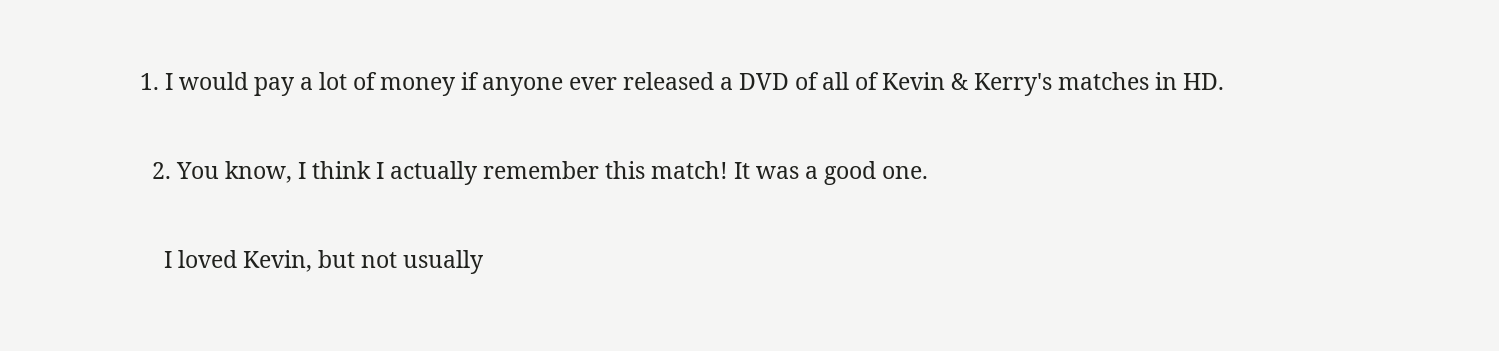1. I would pay a lot of money if anyone ever released a DVD of all of Kevin & Kerry's matches in HD.

  2. You know, I think I actually remember this match! It was a good one.

    I loved Kevin, but not usually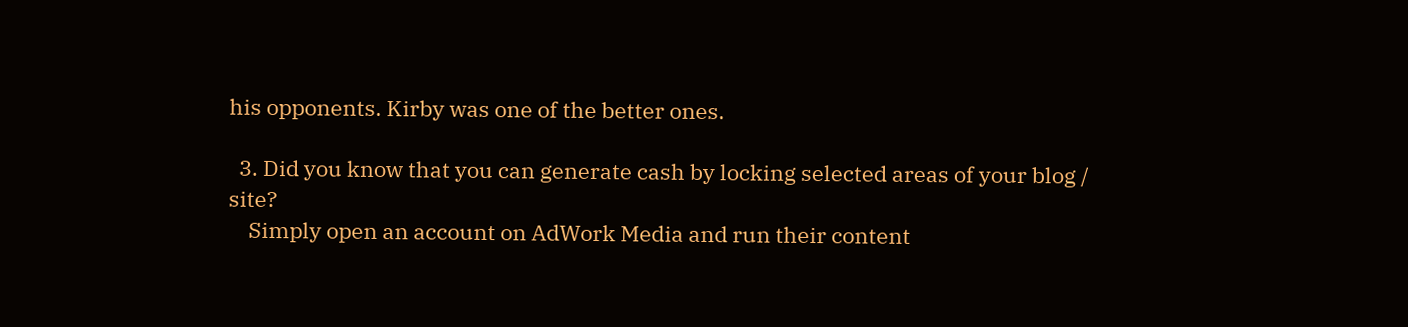his opponents. Kirby was one of the better ones.

  3. Did you know that you can generate cash by locking selected areas of your blog / site?
    Simply open an account on AdWork Media and run their content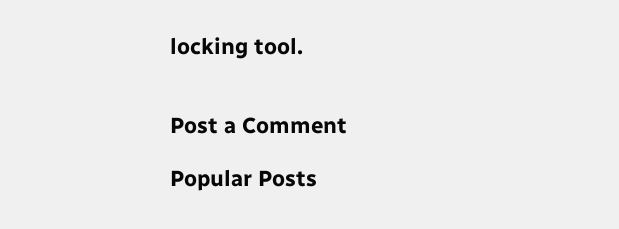locking tool.


Post a Comment

Popular Posts